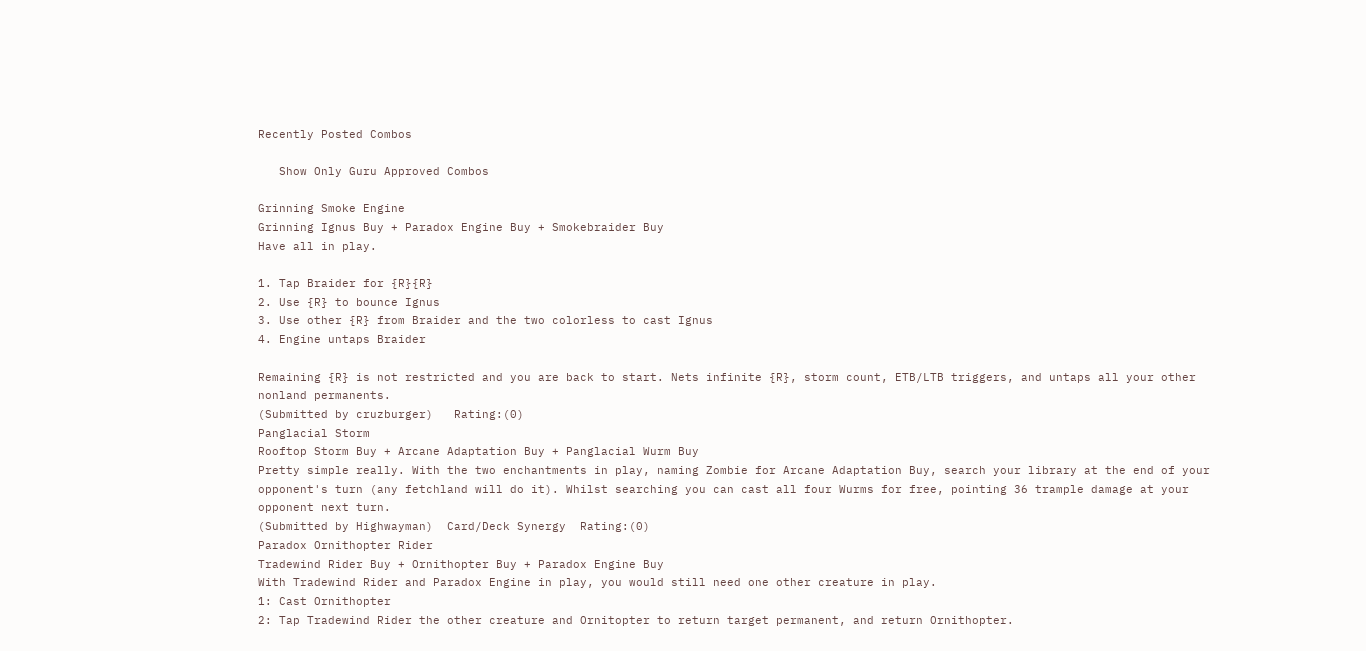Recently Posted Combos

   Show Only Guru Approved Combos

Grinning Smoke Engine
Grinning Ignus Buy + Paradox Engine Buy + Smokebraider Buy
Have all in play.

1. Tap Braider for {R}{R}
2. Use {R} to bounce Ignus
3. Use other {R} from Braider and the two colorless to cast Ignus
4. Engine untaps Braider

Remaining {R} is not restricted and you are back to start. Nets infinite {R}, storm count, ETB/LTB triggers, and untaps all your other nonland permanents.
(Submitted by cruzburger)   Rating:(0)
Panglacial Storm
Rooftop Storm Buy + Arcane Adaptation Buy + Panglacial Wurm Buy
Pretty simple really. With the two enchantments in play, naming Zombie for Arcane Adaptation Buy, search your library at the end of your opponent's turn (any fetchland will do it). Whilst searching you can cast all four Wurms for free, pointing 36 trample damage at your opponent next turn.
(Submitted by Highwayman)  Card/Deck Synergy  Rating:(0)
Paradox Ornithopter Rider
Tradewind Rider Buy + Ornithopter Buy + Paradox Engine Buy
With Tradewind Rider and Paradox Engine in play, you would still need one other creature in play.
1: Cast Ornithopter
2: Tap Tradewind Rider the other creature and Ornitopter to return target permanent, and return Ornithopter.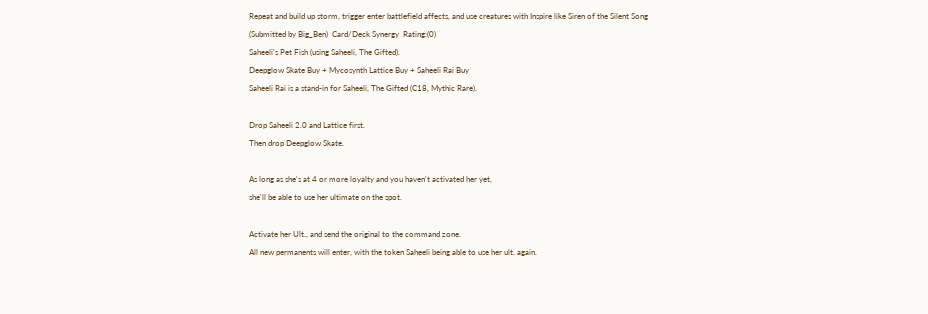Repeat and build up storm, trigger enter battlefield affects, and use creatures with Inspire like Siren of the Silent Song
(Submitted by Big_Ben)  Card/Deck Synergy  Rating:(0)
Saheeli's Pet Fish (using Saheeli, The Gifted).
Deepglow Skate Buy + Mycosynth Lattice Buy + Saheeli Rai Buy
Saheeli Rai is a stand-in for Saheeli, The Gifted (C18, Mythic Rare).

Drop Saheeli 2.0 and Lattice first.
Then drop Deepglow Skate.

As long as she's at 4 or more loyalty and you haven't activated her yet,
she'll be able to use her ultimate on the spot.

Activate her Ult., and send the original to the command zone.
All new permanents will enter, with the token Saheeli being able to use her ult. again.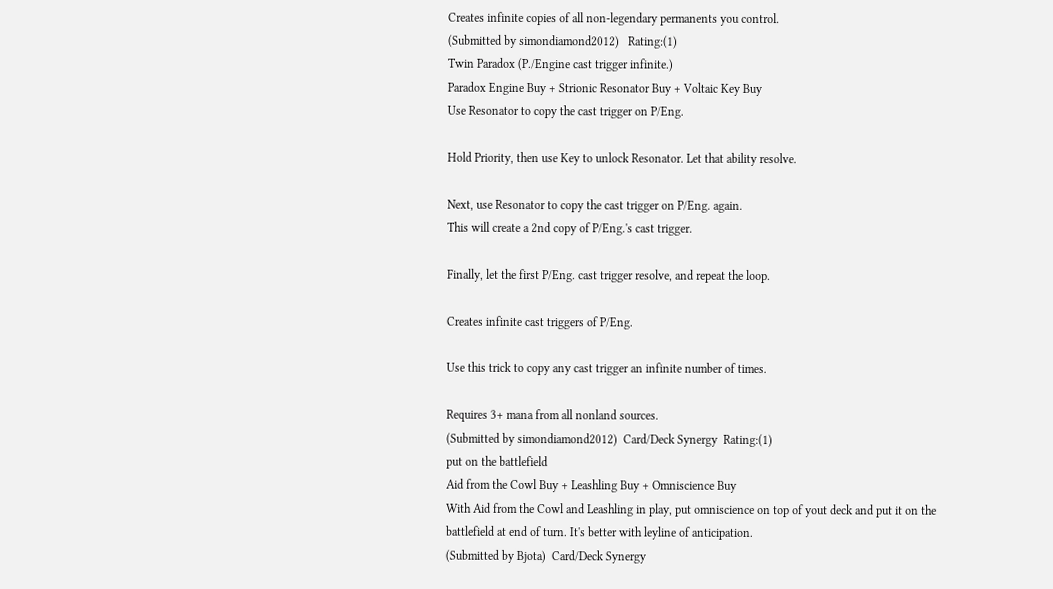Creates infinite copies of all non-legendary permanents you control.
(Submitted by simondiamond2012)   Rating:(1)
Twin Paradox (P./Engine cast trigger infinite.)
Paradox Engine Buy + Strionic Resonator Buy + Voltaic Key Buy
Use Resonator to copy the cast trigger on P/Eng.

Hold Priority, then use Key to unlock Resonator. Let that ability resolve.

Next, use Resonator to copy the cast trigger on P/Eng. again.
This will create a 2nd copy of P/Eng.'s cast trigger.

Finally, let the first P/Eng. cast trigger resolve, and repeat the loop.

Creates infinite cast triggers of P/Eng.

Use this trick to copy any cast trigger an infinite number of times.

Requires 3+ mana from all nonland sources.
(Submitted by simondiamond2012)  Card/Deck Synergy  Rating:(1)
put on the battlefield
Aid from the Cowl Buy + Leashling Buy + Omniscience Buy
With Aid from the Cowl and Leashling in play, put omniscience on top of yout deck and put it on the battlefield at end of turn. It's better with leyline of anticipation.
(Submitted by Bjota)  Card/Deck Synergy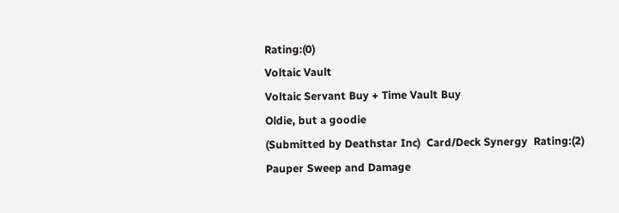Rating:(0)
Voltaic Vault
Voltaic Servant Buy + Time Vault Buy
Oldie, but a goodie
(Submitted by Deathstar Inc)  Card/Deck Synergy  Rating:(2)
Pauper Sweep and Damage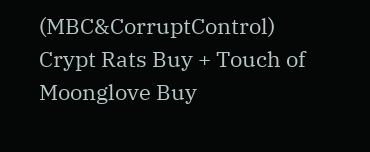(MBC&CorruptControl)
Crypt Rats Buy + Touch of Moonglove Buy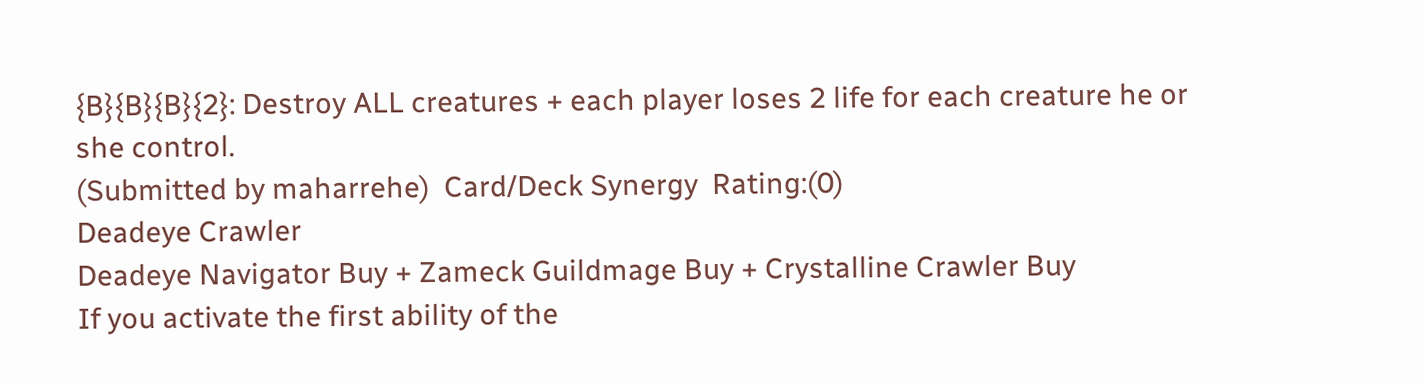{B}{B}{B}{2}: Destroy ALL creatures + each player loses 2 life for each creature he or she control.
(Submitted by maharrehe)  Card/Deck Synergy  Rating:(0)
Deadeye Crawler
Deadeye Navigator Buy + Zameck Guildmage Buy + Crystalline Crawler Buy
If you activate the first ability of the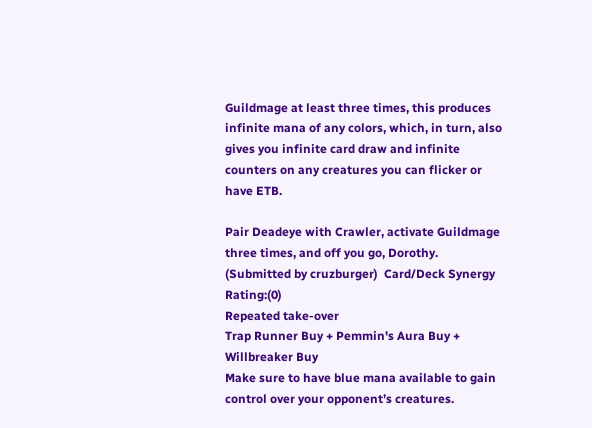Guildmage at least three times, this produces infinite mana of any colors, which, in turn, also gives you infinite card draw and infinite counters on any creatures you can flicker or have ETB.

Pair Deadeye with Crawler, activate Guildmage three times, and off you go, Dorothy.
(Submitted by cruzburger)  Card/Deck Synergy  Rating:(0)
Repeated take-over
Trap Runner Buy + Pemmin's Aura Buy + Willbreaker Buy
Make sure to have blue mana available to gain control over your opponent’s creatures.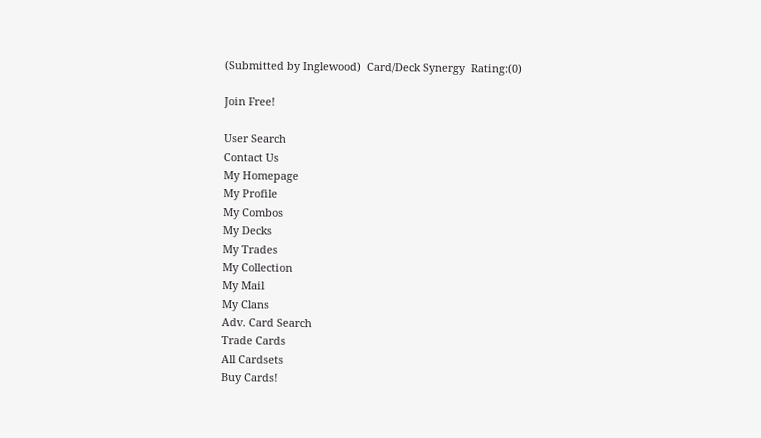(Submitted by Inglewood)  Card/Deck Synergy  Rating:(0)

Join Free!

User Search
Contact Us
My Homepage
My Profile
My Combos
My Decks
My Trades
My Collection
My Mail
My Clans
Adv. Card Search
Trade Cards
All Cardsets
Buy Cards!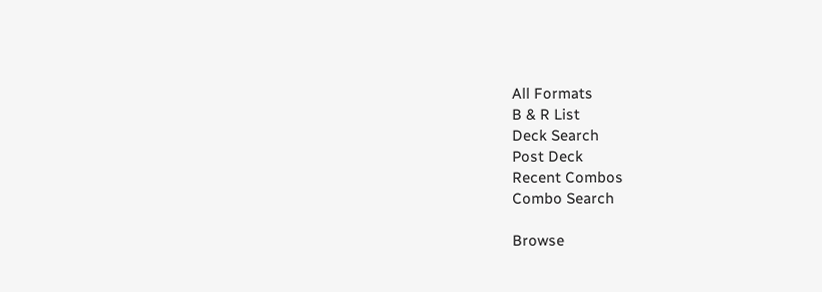All Formats
B & R List
Deck Search
Post Deck
Recent Combos
Combo Search

Browse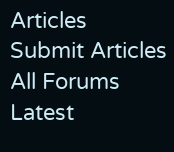Articles
Submit Articles
All Forums
Latest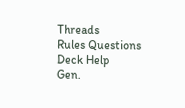Threads
Rules Questions
Deck Help
Gen.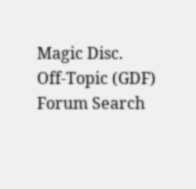Magic Disc.
Off-Topic (GDF)
Forum Search